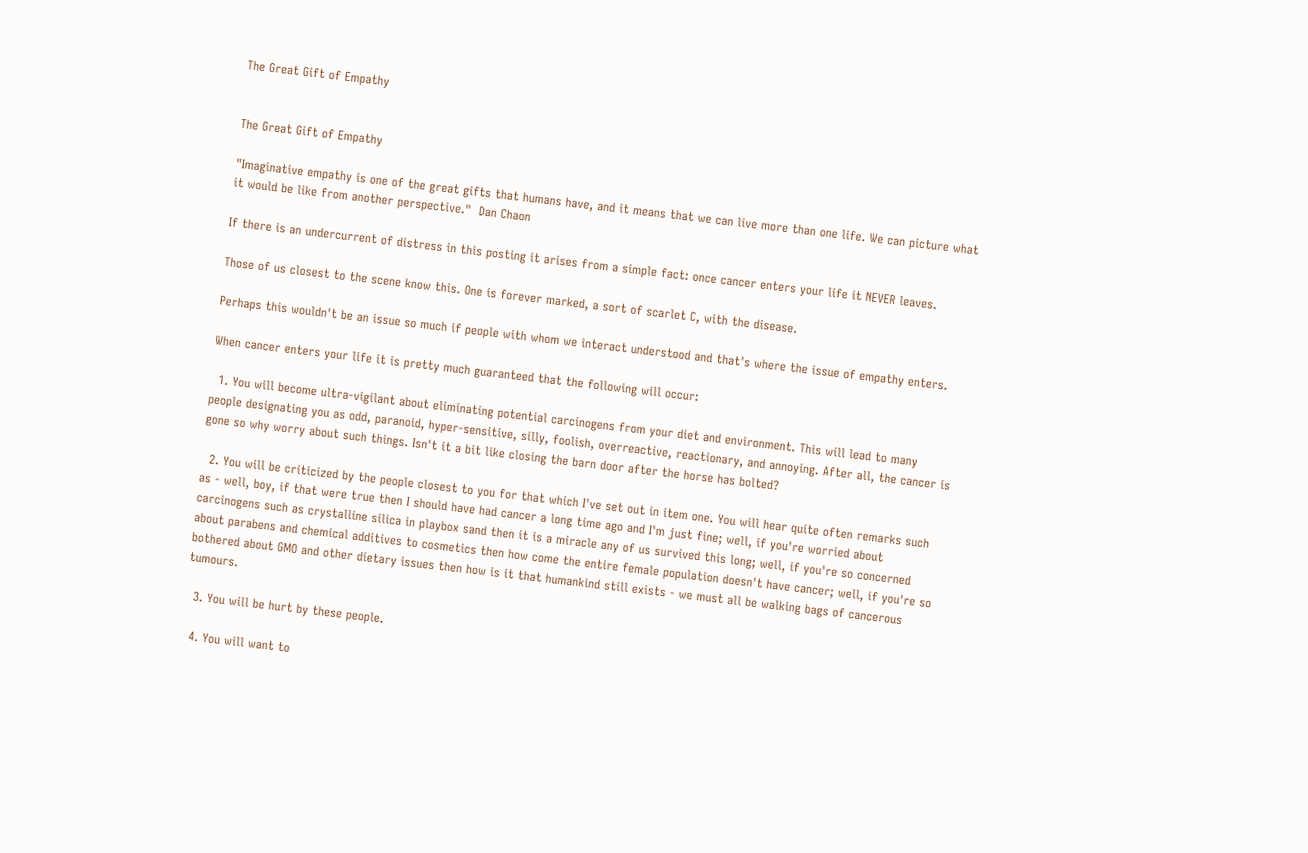The Great Gift of Empathy


The Great Gift of Empathy

"Imaginative empathy is one of the great gifts that humans have, and it means that we can live more than one life. We can picture what it would be like from another perspective."  Dan Chaon

If there is an undercurrent of distress in this posting it arises from a simple fact: once cancer enters your life it NEVER leaves.

Those of us closest to the scene know this. One is forever marked, a sort of scarlet C, with the disease.

Perhaps this wouldn't be an issue so much if people with whom we interact understood and that's where the issue of empathy enters.

When cancer enters your life it is pretty much guaranteed that the following will occur:

  1. You will become ultra-vigilant about eliminating potential carcinogens from your diet and environment. This will lead to many people designating you as odd, paranoid, hyper-sensitive, silly, foolish, overreactive, reactionary, and annoying. After all, the cancer is gone so why worry about such things. Isn't it a bit like closing the barn door after the horse has bolted?

  2. You will be criticized by the people closest to you for that which I've set out in item one. You will hear quite often remarks such as - well, boy, if that were true then I should have had cancer a long time ago and I'm just fine; well, if you're worried about carcinogens such as crystalline silica in playbox sand then it is a miracle any of us survived this long; well, if you're so concerned about parabens and chemical additives to cosmetics then how come the entire female population doesn't have cancer; well, if you're so bothered about GMO and other dietary issues then how is it that humankind still exists - we must all be walking bags of cancerous tumours.

  3. You will be hurt by these people.

  4. You will want to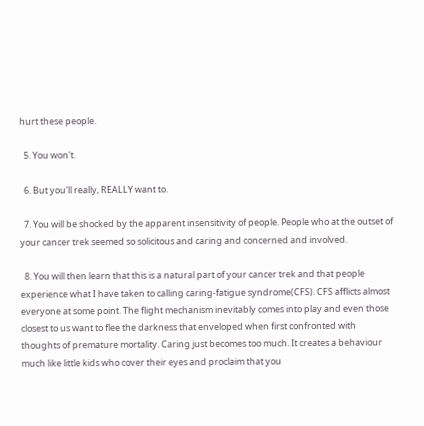hurt these people.

  5. You won't.

  6. But you'll really, REALLY want to.

  7. You will be shocked by the apparent insensitivity of people. People who at the outset of your cancer trek seemed so solicitous and caring and concerned and involved.

  8. You will then learn that this is a natural part of your cancer trek and that people experience what I have taken to calling caring-fatigue syndrome(CFS). CFS afflicts almost everyone at some point. The flight mechanism inevitably comes into play and even those closest to us want to flee the darkness that enveloped when first confronted with thoughts of premature mortality. Caring just becomes too much. It creates a behaviour much like little kids who cover their eyes and proclaim that you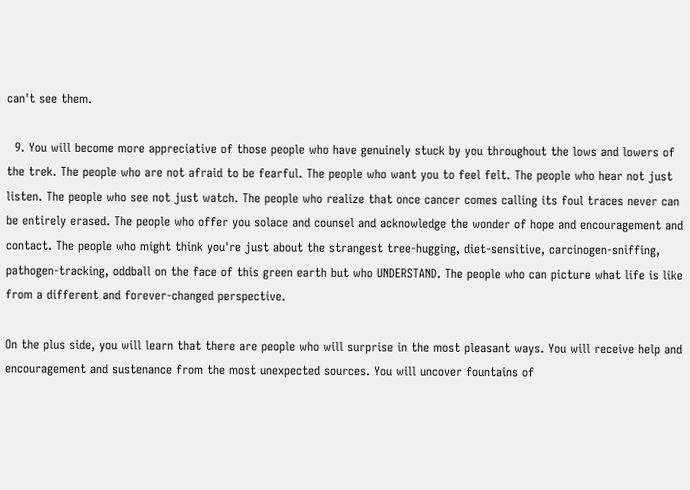can't see them.

  9. You will become more appreciative of those people who have genuinely stuck by you throughout the lows and lowers of the trek. The people who are not afraid to be fearful. The people who want you to feel felt. The people who hear not just listen. The people who see not just watch. The people who realize that once cancer comes calling its foul traces never can be entirely erased. The people who offer you solace and counsel and acknowledge the wonder of hope and encouragement and contact. The people who might think you're just about the strangest tree-hugging, diet-sensitive, carcinogen-sniffing, pathogen-tracking, oddball on the face of this green earth but who UNDERSTAND. The people who can picture what life is like from a different and forever-changed perspective.

On the plus side, you will learn that there are people who will surprise in the most pleasant ways. You will receive help and encouragement and sustenance from the most unexpected sources. You will uncover fountains of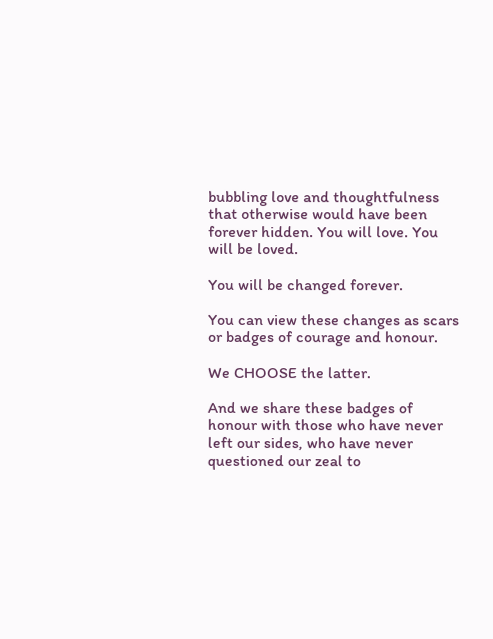bubbling love and thoughtfulness that otherwise would have been forever hidden. You will love. You will be loved.

You will be changed forever.

You can view these changes as scars or badges of courage and honour.

We CHOOSE the latter.

And we share these badges of honour with those who have never left our sides, who have never questioned our zeal to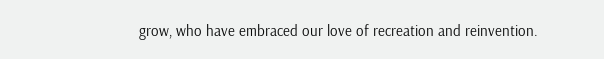grow, who have embraced our love of recreation and reinvention.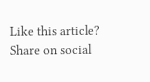Like this article? Share on social